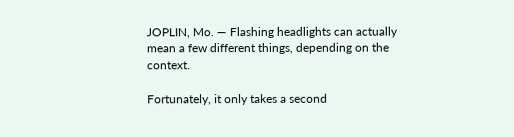JOPLIN, Mo. — Flashing headlights can actually mean a few different things, depending on the context.

Fortunately, it only takes a second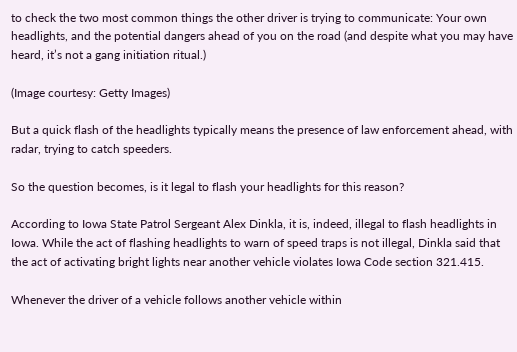to check the two most common things the other driver is trying to communicate: Your own headlights, and the potential dangers ahead of you on the road (and despite what you may have heard, it’s not a gang initiation ritual.)

(Image courtesy: Getty Images)

But a quick flash of the headlights typically means the presence of law enforcement ahead, with radar, trying to catch speeders.

So the question becomes, is it legal to flash your headlights for this reason?

According to Iowa State Patrol Sergeant Alex Dinkla, it is, indeed, illegal to flash headlights in Iowa. While the act of flashing headlights to warn of speed traps is not illegal, Dinkla said that the act of activating bright lights near another vehicle violates Iowa Code section 321.415.

Whenever the driver of a vehicle follows another vehicle within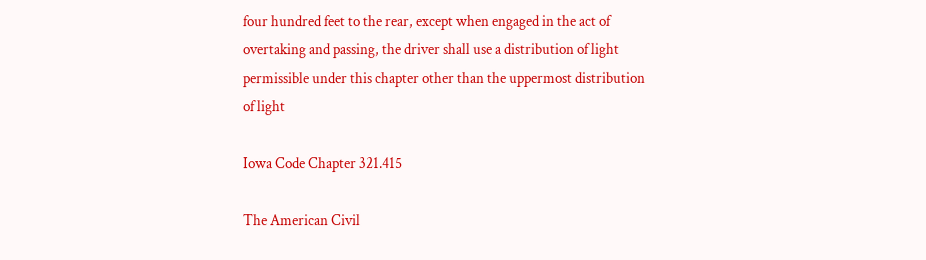four hundred feet to the rear, except when engaged in the act of overtaking and passing, the driver shall use a distribution of light permissible under this chapter other than the uppermost distribution of light

Iowa Code Chapter 321.415

The American Civil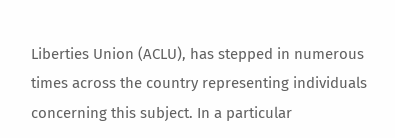Liberties Union (ACLU), has stepped in numerous times across the country representing individuals concerning this subject. In a particular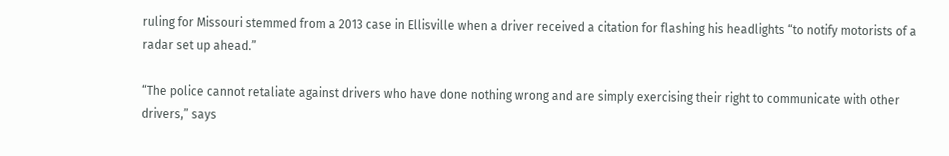ruling for Missouri stemmed from a 2013 case in Ellisville when a driver received a citation for flashing his headlights “to notify motorists of a radar set up ahead.”

“The police cannot retaliate against drivers who have done nothing wrong and are simply exercising their right to communicate with other drivers,” says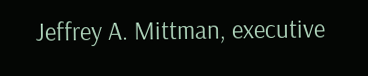Jeffrey A. Mittman, executive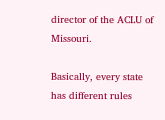director of the ACLU of Missouri.

Basically, every state has different rules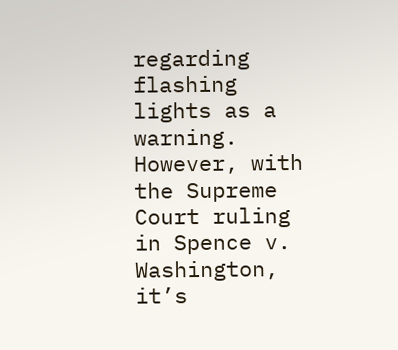regarding flashing lights as a warning. However, with the Supreme Court ruling in Spence v. Washington, it’s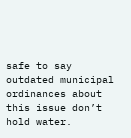safe to say outdated municipal ordinances about this issue don’t hold water.